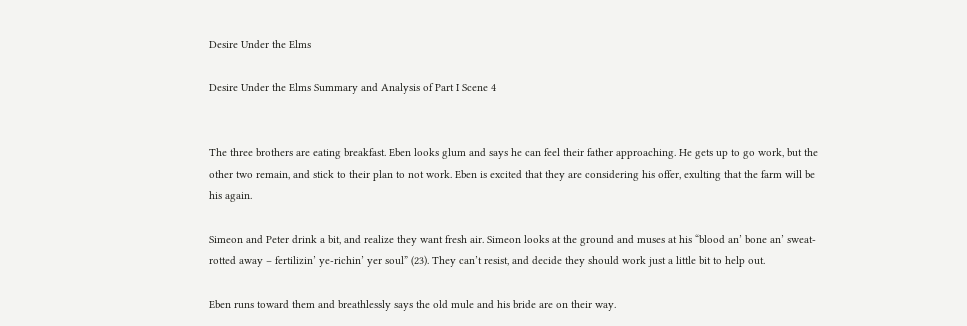Desire Under the Elms

Desire Under the Elms Summary and Analysis of Part I Scene 4


The three brothers are eating breakfast. Eben looks glum and says he can feel their father approaching. He gets up to go work, but the other two remain, and stick to their plan to not work. Eben is excited that they are considering his offer, exulting that the farm will be his again.

Simeon and Peter drink a bit, and realize they want fresh air. Simeon looks at the ground and muses at his “blood an’ bone an’ sweat-rotted away – fertilizin’ ye-richin’ yer soul” (23). They can’t resist, and decide they should work just a little bit to help out.

Eben runs toward them and breathlessly says the old mule and his bride are on their way.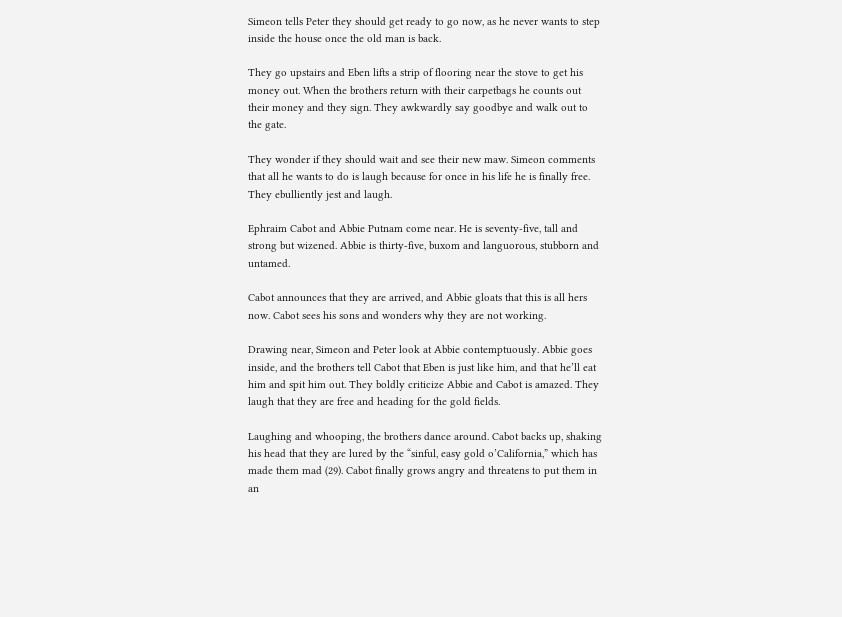Simeon tells Peter they should get ready to go now, as he never wants to step inside the house once the old man is back.

They go upstairs and Eben lifts a strip of flooring near the stove to get his money out. When the brothers return with their carpetbags he counts out their money and they sign. They awkwardly say goodbye and walk out to the gate.

They wonder if they should wait and see their new maw. Simeon comments that all he wants to do is laugh because for once in his life he is finally free. They ebulliently jest and laugh.

Ephraim Cabot and Abbie Putnam come near. He is seventy-five, tall and strong but wizened. Abbie is thirty-five, buxom and languorous, stubborn and untamed.

Cabot announces that they are arrived, and Abbie gloats that this is all hers now. Cabot sees his sons and wonders why they are not working.

Drawing near, Simeon and Peter look at Abbie contemptuously. Abbie goes inside, and the brothers tell Cabot that Eben is just like him, and that he’ll eat him and spit him out. They boldly criticize Abbie and Cabot is amazed. They laugh that they are free and heading for the gold fields.

Laughing and whooping, the brothers dance around. Cabot backs up, shaking his head that they are lured by the “sinful, easy gold o’California,” which has made them mad (29). Cabot finally grows angry and threatens to put them in an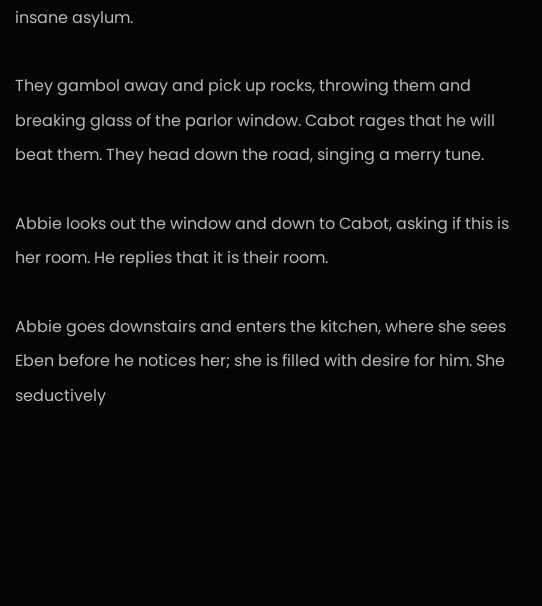insane asylum.

They gambol away and pick up rocks, throwing them and breaking glass of the parlor window. Cabot rages that he will beat them. They head down the road, singing a merry tune.

Abbie looks out the window and down to Cabot, asking if this is her room. He replies that it is their room.

Abbie goes downstairs and enters the kitchen, where she sees Eben before he notices her; she is filled with desire for him. She seductively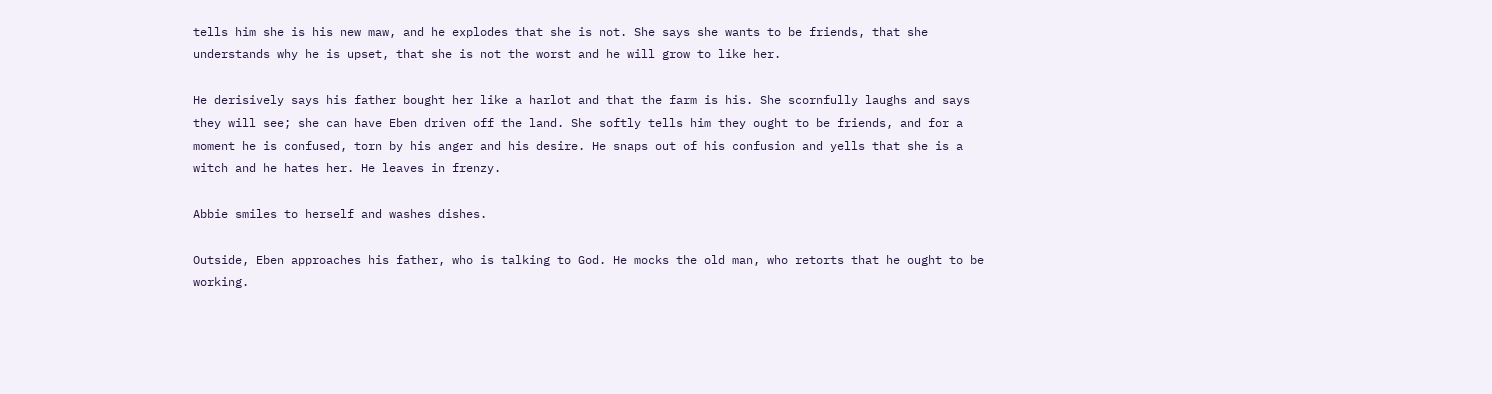tells him she is his new maw, and he explodes that she is not. She says she wants to be friends, that she understands why he is upset, that she is not the worst and he will grow to like her.

He derisively says his father bought her like a harlot and that the farm is his. She scornfully laughs and says they will see; she can have Eben driven off the land. She softly tells him they ought to be friends, and for a moment he is confused, torn by his anger and his desire. He snaps out of his confusion and yells that she is a witch and he hates her. He leaves in frenzy.

Abbie smiles to herself and washes dishes.

Outside, Eben approaches his father, who is talking to God. He mocks the old man, who retorts that he ought to be working.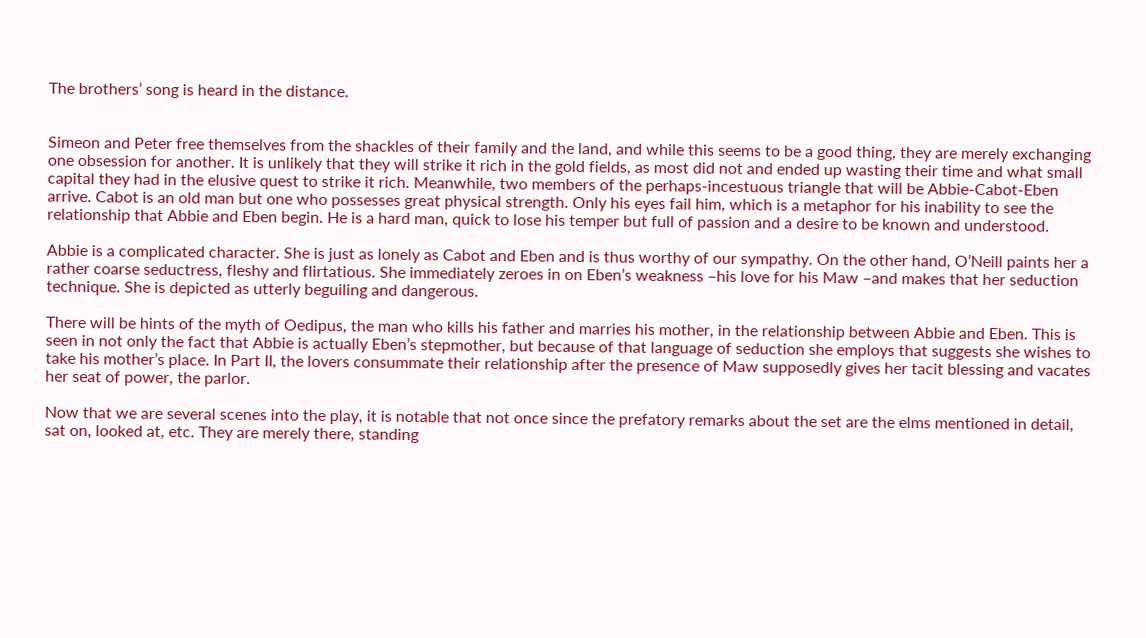The brothers’ song is heard in the distance.


Simeon and Peter free themselves from the shackles of their family and the land, and while this seems to be a good thing, they are merely exchanging one obsession for another. It is unlikely that they will strike it rich in the gold fields, as most did not and ended up wasting their time and what small capital they had in the elusive quest to strike it rich. Meanwhile, two members of the perhaps-incestuous triangle that will be Abbie-Cabot-Eben arrive. Cabot is an old man but one who possesses great physical strength. Only his eyes fail him, which is a metaphor for his inability to see the relationship that Abbie and Eben begin. He is a hard man, quick to lose his temper but full of passion and a desire to be known and understood.

Abbie is a complicated character. She is just as lonely as Cabot and Eben and is thus worthy of our sympathy. On the other hand, O’Neill paints her a rather coarse seductress, fleshy and flirtatious. She immediately zeroes in on Eben’s weakness –his love for his Maw –and makes that her seduction technique. She is depicted as utterly beguiling and dangerous.

There will be hints of the myth of Oedipus, the man who kills his father and marries his mother, in the relationship between Abbie and Eben. This is seen in not only the fact that Abbie is actually Eben’s stepmother, but because of that language of seduction she employs that suggests she wishes to take his mother’s place. In Part II, the lovers consummate their relationship after the presence of Maw supposedly gives her tacit blessing and vacates her seat of power, the parlor.

Now that we are several scenes into the play, it is notable that not once since the prefatory remarks about the set are the elms mentioned in detail, sat on, looked at, etc. They are merely there, standing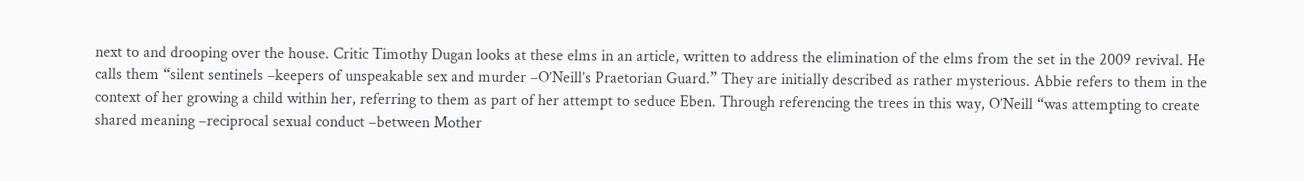next to and drooping over the house. Critic Timothy Dugan looks at these elms in an article, written to address the elimination of the elms from the set in the 2009 revival. He calls them “silent sentinels –keepers of unspeakable sex and murder –O’Neill’s Praetorian Guard.” They are initially described as rather mysterious. Abbie refers to them in the context of her growing a child within her, referring to them as part of her attempt to seduce Eben. Through referencing the trees in this way, O’Neill “was attempting to create shared meaning –reciprocal sexual conduct –between Mother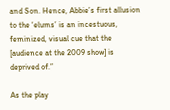and Son. Hence, Abbie’s first allusion to the ‘elums’ is an incestuous, feminized, visual cue that the [audience at the 2009 show] is deprived of.”

As the play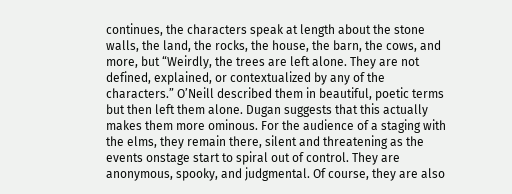continues, the characters speak at length about the stone walls, the land, the rocks, the house, the barn, the cows, and more, but “Weirdly, the trees are left alone. They are not defined, explained, or contextualized by any of the characters.” O’Neill described them in beautiful, poetic terms but then left them alone. Dugan suggests that this actually makes them more ominous. For the audience of a staging with the elms, they remain there, silent and threatening as the events onstage start to spiral out of control. They are anonymous, spooky, and judgmental. Of course, they are also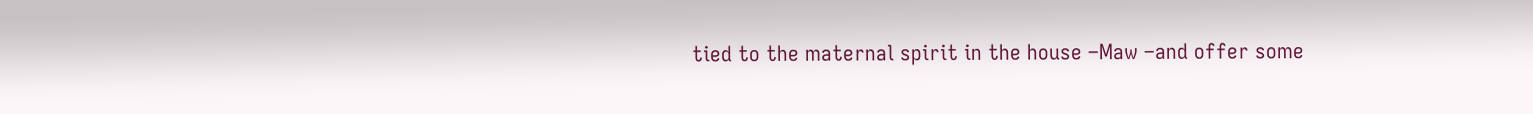tied to the maternal spirit in the house –Maw –and offer some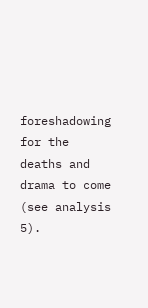foreshadowing for the deaths and drama to come (see analysis 5).